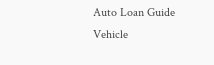Auto Loan Guide Vehicle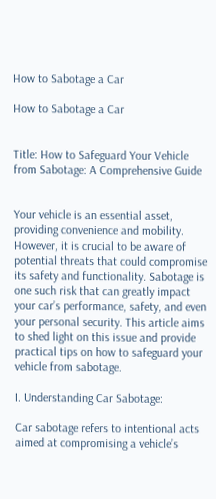How to Sabotage a Car

How to Sabotage a Car


Title: How to Safeguard Your Vehicle from Sabotage: A Comprehensive Guide


Your vehicle is an essential asset, providing convenience and mobility. However, it is crucial to be aware of potential threats that could compromise its safety and functionality. Sabotage is one such risk that can greatly impact your car’s performance, safety, and even your personal security. This article aims to shed light on this issue and provide practical tips on how to safeguard your vehicle from sabotage.

I. Understanding Car Sabotage:

Car sabotage refers to intentional acts aimed at compromising a vehicle’s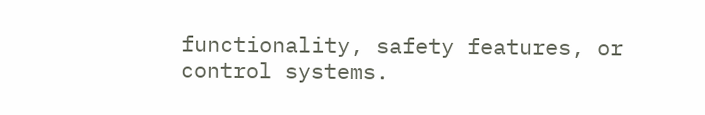functionality, safety features, or control systems.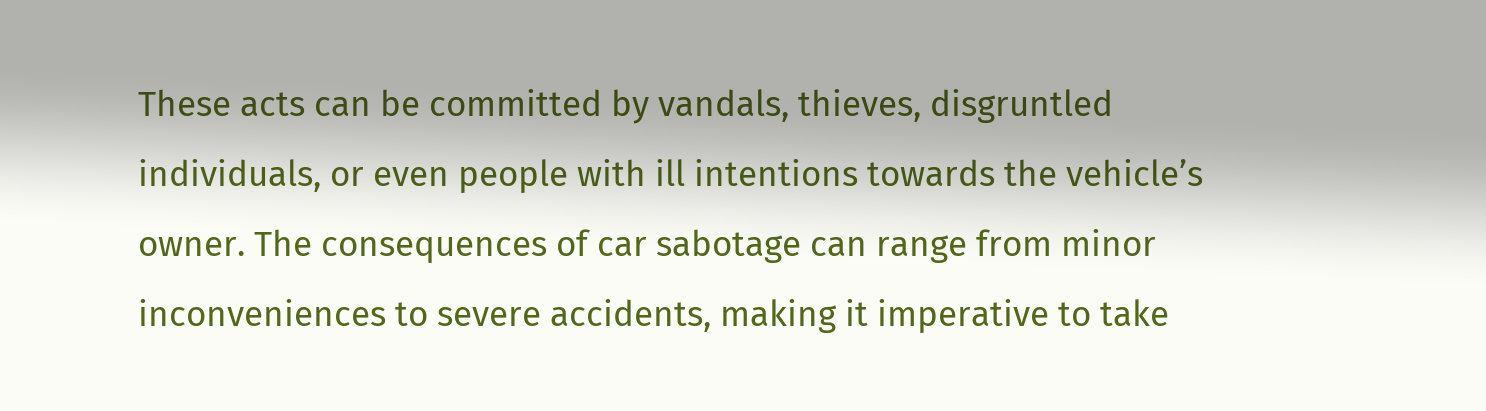These acts can be committed by vandals, thieves, disgruntled individuals, or even people with ill intentions towards the vehicle’s owner. The consequences of car sabotage can range from minor inconveniences to severe accidents, making it imperative to take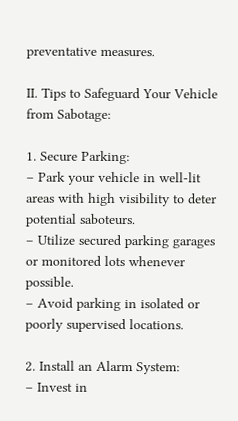preventative measures.

II. Tips to Safeguard Your Vehicle from Sabotage:

1. Secure Parking:
– Park your vehicle in well-lit areas with high visibility to deter potential saboteurs.
– Utilize secured parking garages or monitored lots whenever possible.
– Avoid parking in isolated or poorly supervised locations.

2. Install an Alarm System:
– Invest in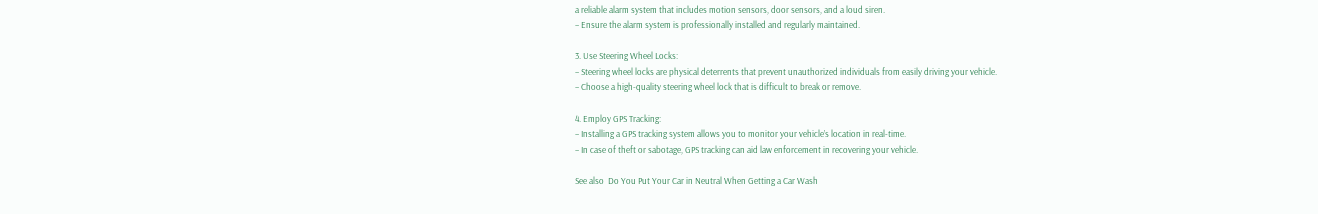a reliable alarm system that includes motion sensors, door sensors, and a loud siren.
– Ensure the alarm system is professionally installed and regularly maintained.

3. Use Steering Wheel Locks:
– Steering wheel locks are physical deterrents that prevent unauthorized individuals from easily driving your vehicle.
– Choose a high-quality steering wheel lock that is difficult to break or remove.

4. Employ GPS Tracking:
– Installing a GPS tracking system allows you to monitor your vehicle’s location in real-time.
– In case of theft or sabotage, GPS tracking can aid law enforcement in recovering your vehicle.

See also  Do You Put Your Car in Neutral When Getting a Car Wash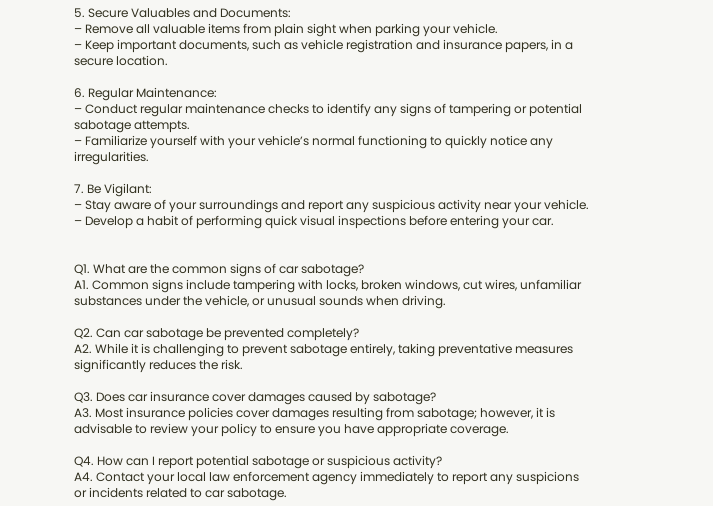5. Secure Valuables and Documents:
– Remove all valuable items from plain sight when parking your vehicle.
– Keep important documents, such as vehicle registration and insurance papers, in a secure location.

6. Regular Maintenance:
– Conduct regular maintenance checks to identify any signs of tampering or potential sabotage attempts.
– Familiarize yourself with your vehicle’s normal functioning to quickly notice any irregularities.

7. Be Vigilant:
– Stay aware of your surroundings and report any suspicious activity near your vehicle.
– Develop a habit of performing quick visual inspections before entering your car.


Q1. What are the common signs of car sabotage?
A1. Common signs include tampering with locks, broken windows, cut wires, unfamiliar substances under the vehicle, or unusual sounds when driving.

Q2. Can car sabotage be prevented completely?
A2. While it is challenging to prevent sabotage entirely, taking preventative measures significantly reduces the risk.

Q3. Does car insurance cover damages caused by sabotage?
A3. Most insurance policies cover damages resulting from sabotage; however, it is advisable to review your policy to ensure you have appropriate coverage.

Q4. How can I report potential sabotage or suspicious activity?
A4. Contact your local law enforcement agency immediately to report any suspicions or incidents related to car sabotage.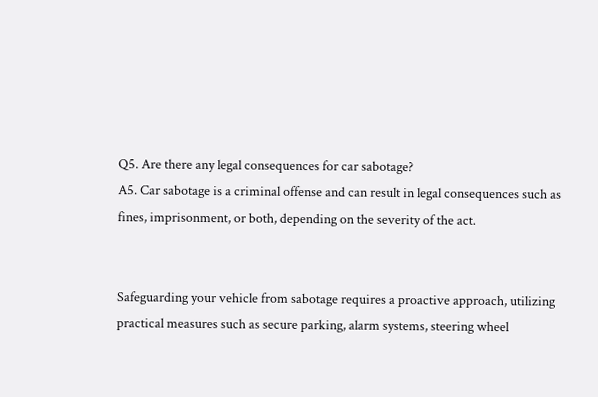Q5. Are there any legal consequences for car sabotage?
A5. Car sabotage is a criminal offense and can result in legal consequences such as fines, imprisonment, or both, depending on the severity of the act.


Safeguarding your vehicle from sabotage requires a proactive approach, utilizing practical measures such as secure parking, alarm systems, steering wheel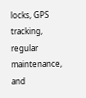locks, GPS tracking, regular maintenance, and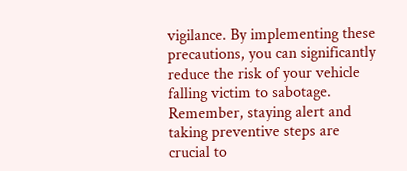vigilance. By implementing these precautions, you can significantly reduce the risk of your vehicle falling victim to sabotage. Remember, staying alert and taking preventive steps are crucial to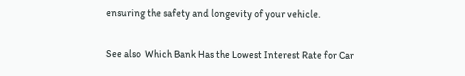ensuring the safety and longevity of your vehicle.

See also  Which Bank Has the Lowest Interest Rate for Car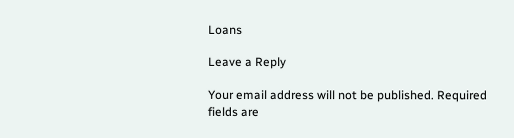Loans

Leave a Reply

Your email address will not be published. Required fields are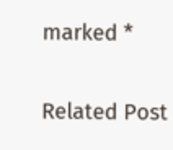marked *

Related Post